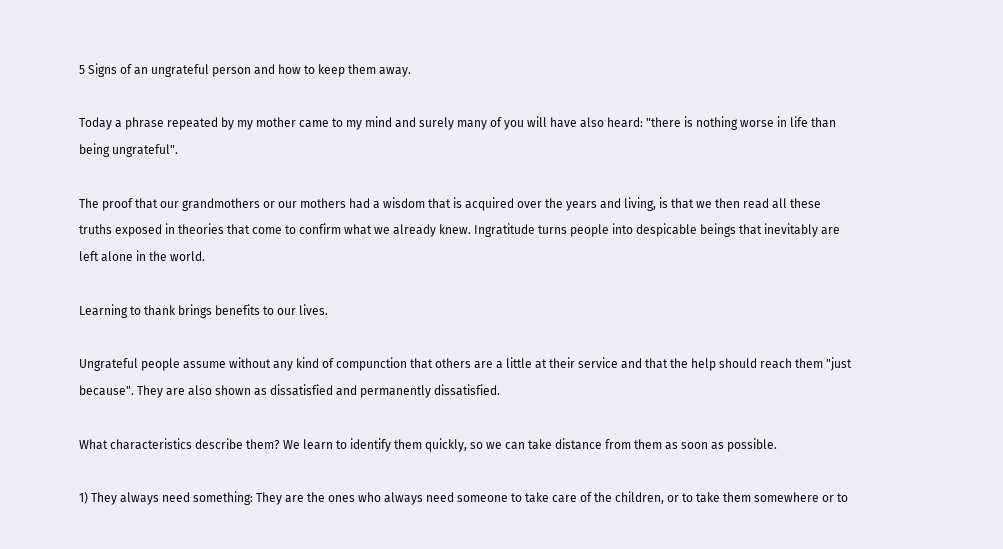5 Signs of an ungrateful person and how to keep them away.

Today a phrase repeated by my mother came to my mind and surely many of you will have also heard: "there is nothing worse in life than being ungrateful".

The proof that our grandmothers or our mothers had a wisdom that is acquired over the years and living, is that we then read all these truths exposed in theories that come to confirm what we already knew. Ingratitude turns people into despicable beings that inevitably are left alone in the world.

Learning to thank brings benefits to our lives.

Ungrateful people assume without any kind of compunction that others are a little at their service and that the help should reach them "just because". They are also shown as dissatisfied and permanently dissatisfied.

What characteristics describe them? We learn to identify them quickly, so we can take distance from them as soon as possible.

1) They always need something: They are the ones who always need someone to take care of the children, or to take them somewhere or to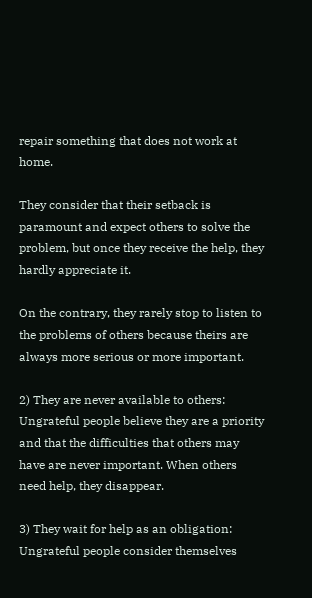repair something that does not work at home.

They consider that their setback is paramount and expect others to solve the problem, but once they receive the help, they hardly appreciate it.

On the contrary, they rarely stop to listen to the problems of others because theirs are always more serious or more important.

2) They are never available to others: Ungrateful people believe they are a priority and that the difficulties that others may have are never important. When others need help, they disappear.

3) They wait for help as an obligation: Ungrateful people consider themselves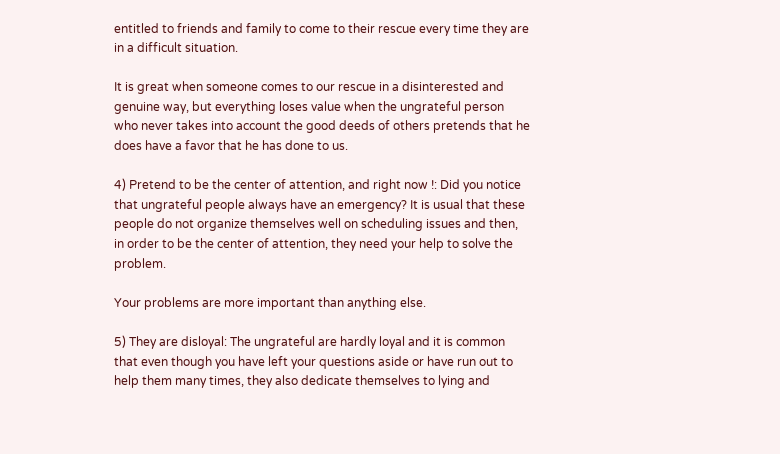entitled to friends and family to come to their rescue every time they are in a difficult situation.

It is great when someone comes to our rescue in a disinterested and genuine way, but everything loses value when the ungrateful person who never takes into account the good deeds of others pretends that he does have a favor that he has done to us.

4) Pretend to be the center of attention, and right now !: Did you notice that ungrateful people always have an emergency? It is usual that these people do not organize themselves well on scheduling issues and then, in order to be the center of attention, they need your help to solve the problem.

Your problems are more important than anything else.

5) They are disloyal: The ungrateful are hardly loyal and it is common that even though you have left your questions aside or have run out to help them many times, they also dedicate themselves to lying and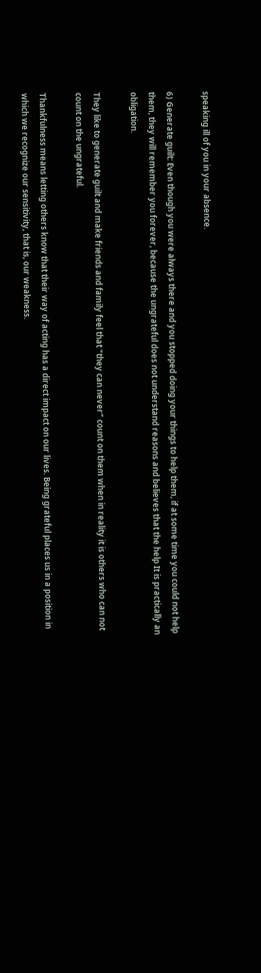speaking ill of you in your absence.

6) Generate guilt: Even though you were always there and you stopped doing your things to help them, if at some time you could not help them, they will remember you forever, because the ungrateful does not understand reasons and believes that the help It is practically an obligation.

They like to generate guilt and make friends and family feel that "they can never" count on them when in reality it is others who can not count on the ungrateful.

Thankfulness means letting others know that their way of acting has a direct impact on our lives. Being grateful places us in a position in which we recognize our sensitivity, that is, our weakness.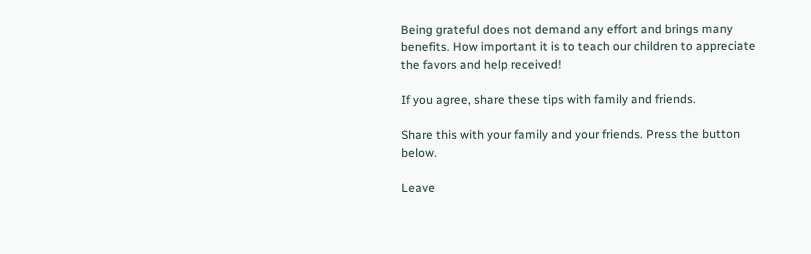Being grateful does not demand any effort and brings many benefits. How important it is to teach our children to appreciate the favors and help received!

If you agree, share these tips with family and friends.

Share this with your family and your friends. Press the button below.

Leave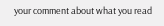your comment about what you read